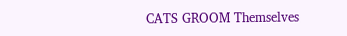CATS GROOM Themselves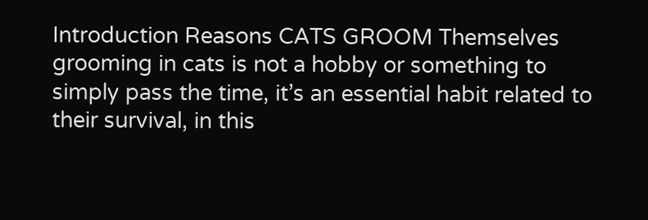Introduction Reasons CATS GROOM Themselves grooming in cats is not a hobby or something to simply pass the time, it’s an essential habit related to their survival, in this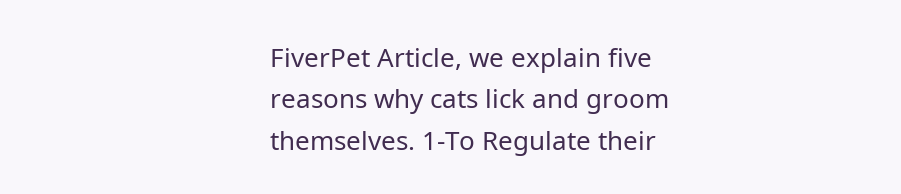FiverPet Article, we explain five reasons why cats lick and groom themselves. 1-To Regulate their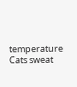temperature Cats sweat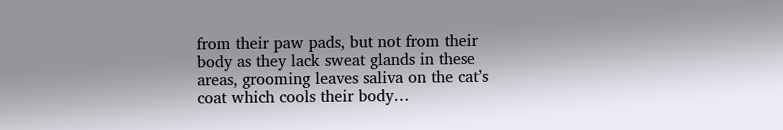from their paw pads, but not from their body as they lack sweat glands in these areas, grooming leaves saliva on the cat’s coat which cools their body…